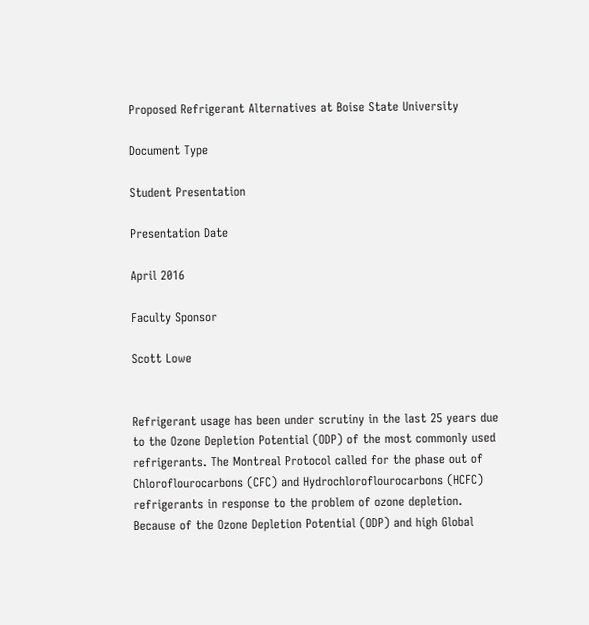Proposed Refrigerant Alternatives at Boise State University

Document Type

Student Presentation

Presentation Date

April 2016

Faculty Sponsor

Scott Lowe


Refrigerant usage has been under scrutiny in the last 25 years due to the Ozone Depletion Potential (ODP) of the most commonly used refrigerants. The Montreal Protocol called for the phase out of Chloroflourocarbons (CFC) and Hydrochloroflourocarbons (HCFC) refrigerants in response to the problem of ozone depletion. Because of the Ozone Depletion Potential (ODP) and high Global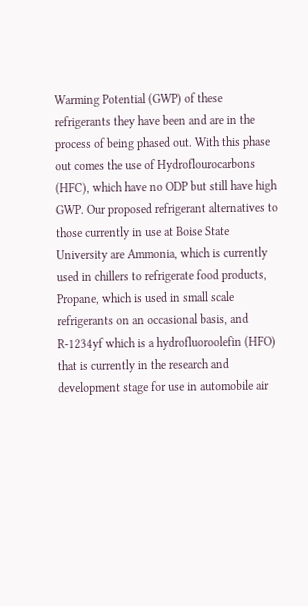Warming Potential (GWP) of these refrigerants they have been and are in the process of being phased out. With this phase out comes the use of Hydroflourocarbons (HFC), which have no ODP but still have high GWP. Our proposed refrigerant alternatives to those currently in use at Boise State University are Ammonia, which is currently used in chillers to refrigerate food products, Propane, which is used in small scale refrigerants on an occasional basis, and R-1234yf which is a hydrofluoroolefin (HFO) that is currently in the research and development stage for use in automobile air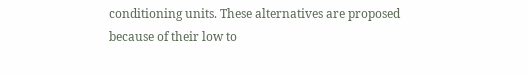conditioning units. These alternatives are proposed because of their low to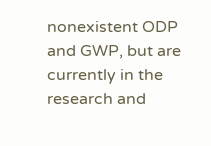nonexistent ODP and GWP, but are currently in the research and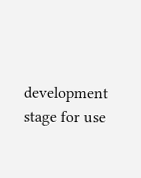development stage for use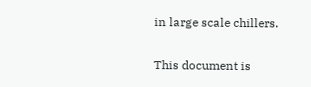in large scale chillers.

This document is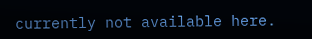currently not available here.